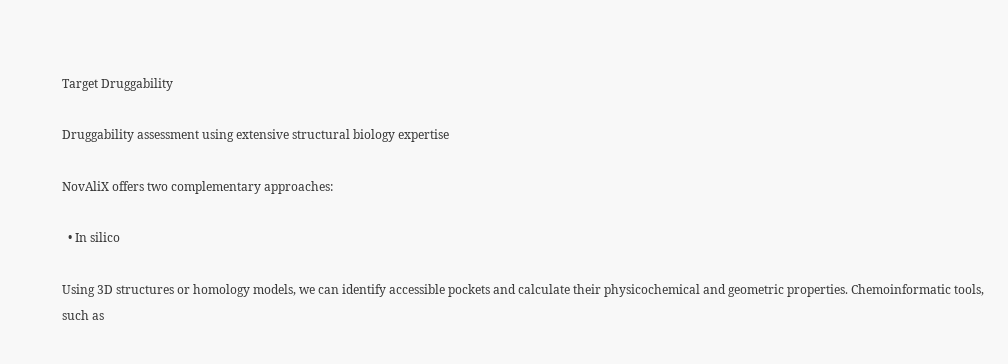Target Druggability

Druggability assessment using extensive structural biology expertise

NovAliX offers two complementary approaches:

  • In silico

Using 3D structures or homology models, we can identify accessible pockets and calculate their physicochemical and geometric properties. Chemoinformatic tools, such as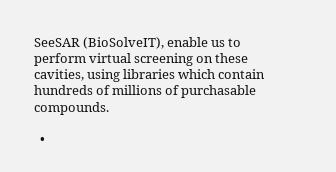SeeSAR (BioSolveIT), enable us to perform virtual screening on these cavities, using libraries which contain hundreds of millions of purchasable compounds.

  •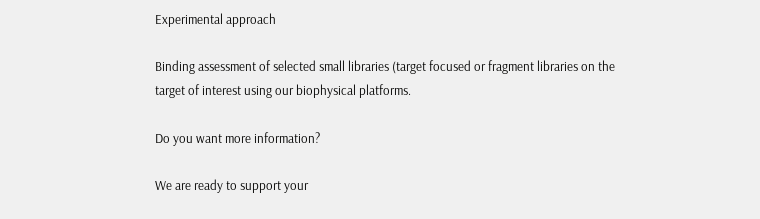Experimental approach

Binding assessment of selected small libraries (target focused or fragment libraries on the target of interest using our biophysical platforms.

Do you want more information?

We are ready to support your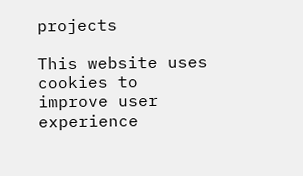projects

This website uses cookies to improve user experience